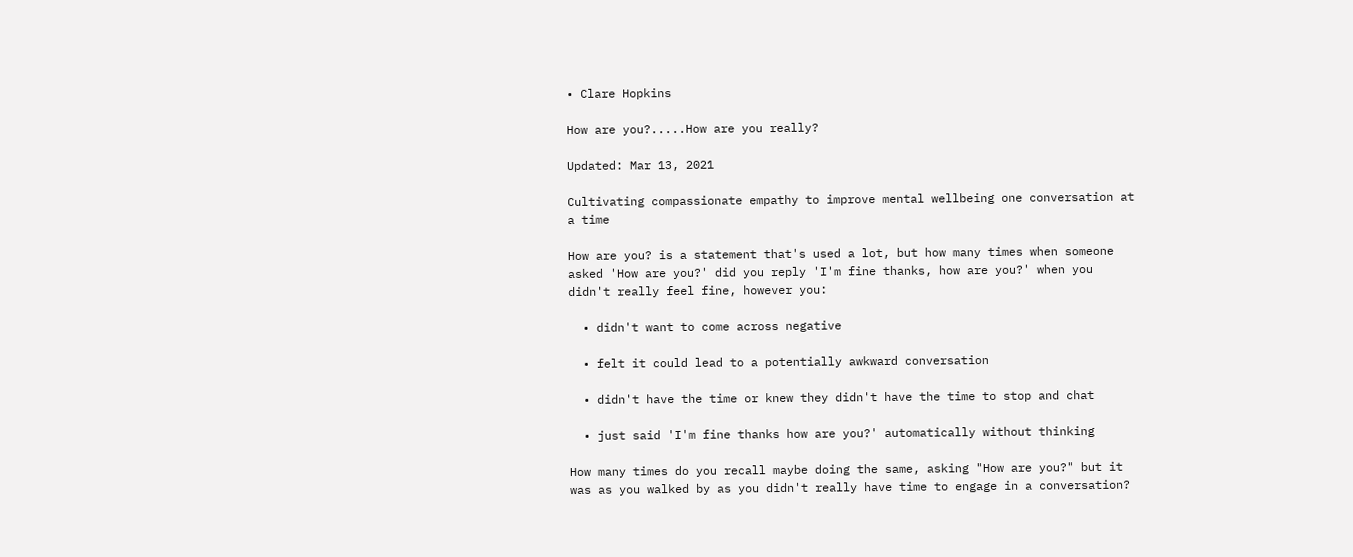• Clare Hopkins

How are you?.....How are you really?

Updated: Mar 13, 2021

Cultivating compassionate empathy to improve mental wellbeing one conversation at a time

How are you? is a statement that's used a lot, but how many times when someone asked 'How are you?' did you reply 'I'm fine thanks, how are you?' when you didn't really feel fine, however you:

  • didn't want to come across negative

  • felt it could lead to a potentially awkward conversation

  • didn't have the time or knew they didn't have the time to stop and chat

  • just said 'I'm fine thanks how are you?' automatically without thinking

How many times do you recall maybe doing the same, asking "How are you?" but it was as you walked by as you didn't really have time to engage in a conversation?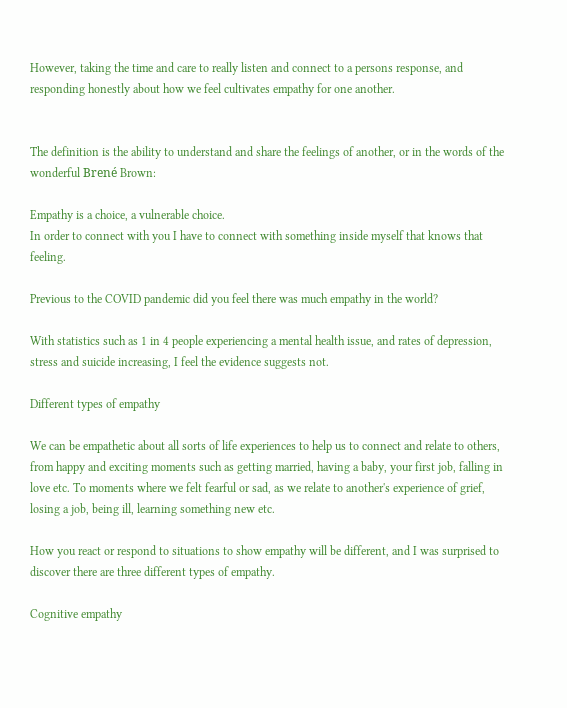However, taking the time and care to really listen and connect to a persons response, and responding honestly about how we feel cultivates empathy for one another.


The definition is the ability to understand and share the feelings of another, or in the words of the wonderful Brené Brown:

Empathy is a choice, a vulnerable choice.
In order to connect with you I have to connect with something inside myself that knows that feeling.

Previous to the COVID pandemic did you feel there was much empathy in the world?

With statistics such as 1 in 4 people experiencing a mental health issue, and rates of depression, stress and suicide increasing, I feel the evidence suggests not.

Different types of empathy

We can be empathetic about all sorts of life experiences to help us to connect and relate to others, from happy and exciting moments such as getting married, having a baby, your first job, falling in love etc. To moments where we felt fearful or sad, as we relate to another's experience of grief, losing a job, being ill, learning something new etc.

How you react or respond to situations to show empathy will be different, and I was surprised to discover there are three different types of empathy.

Cognitive empathy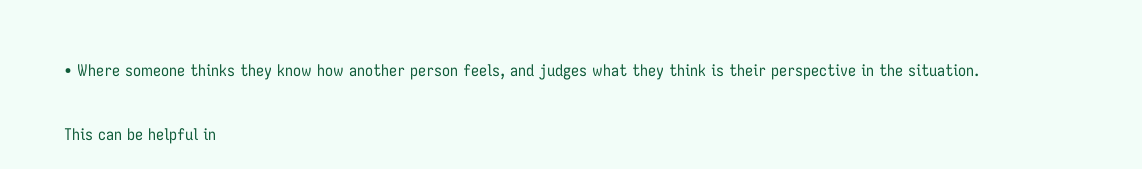• Where someone thinks they know how another person feels, and judges what they think is their perspective in the situation.

This can be helpful in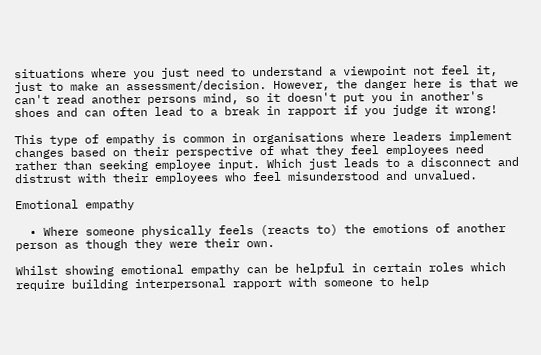situations where you just need to understand a viewpoint not feel it, just to make an assessment/decision. However, the danger here is that we can't read another persons mind, so it doesn't put you in another's shoes and can often lead to a break in rapport if you judge it wrong!

This type of empathy is common in organisations where leaders implement changes based on their perspective of what they feel employees need rather than seeking employee input. Which just leads to a disconnect and distrust with their employees who feel misunderstood and unvalued.

Emotional empathy

  • Where someone physically feels (reacts to) the emotions of another person as though they were their own.

Whilst showing emotional empathy can be helpful in certain roles which require building interpersonal rapport with someone to help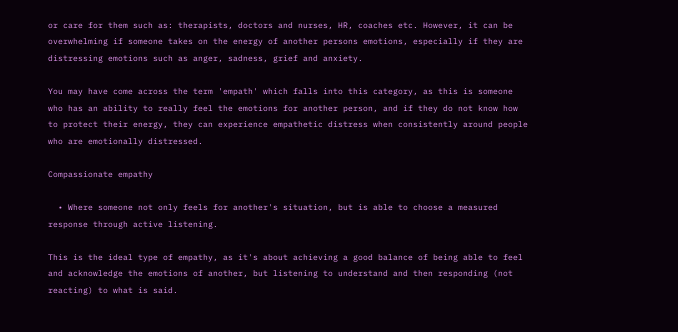or care for them such as: therapists, doctors and nurses, HR, coaches etc. However, it can be overwhelming if someone takes on the energy of another persons emotions, especially if they are distressing emotions such as anger, sadness, grief and anxiety.

You may have come across the term 'empath' which falls into this category, as this is someone who has an ability to really feel the emotions for another person, and if they do not know how to protect their energy, they can experience empathetic distress when consistently around people who are emotionally distressed.

Compassionate empathy

  • Where someone not only feels for another's situation, but is able to choose a measured response through active listening.

This is the ideal type of empathy, as it's about achieving a good balance of being able to feel and acknowledge the emotions of another, but listening to understand and then responding (not reacting) to what is said.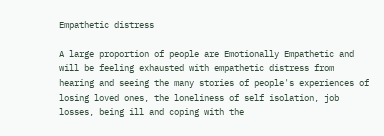Empathetic distress

A large proportion of people are Emotionally Empathetic and will be feeling exhausted with empathetic distress from hearing and seeing the many stories of people's experiences of losing loved ones, the loneliness of self isolation, job losses, being ill and coping with the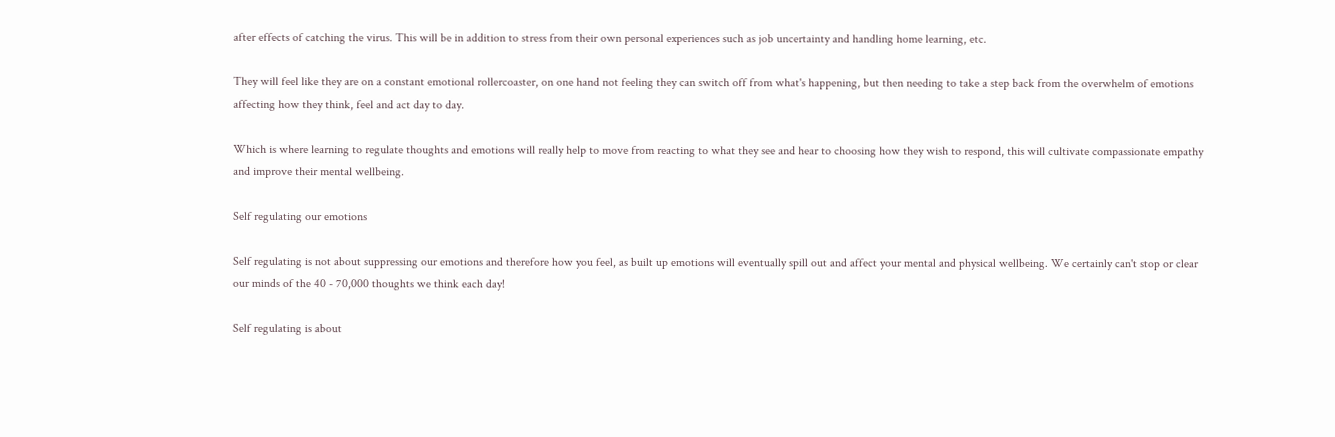after effects of catching the virus. This will be in addition to stress from their own personal experiences such as job uncertainty and handling home learning, etc.

They will feel like they are on a constant emotional rollercoaster, on one hand not feeling they can switch off from what's happening, but then needing to take a step back from the overwhelm of emotions affecting how they think, feel and act day to day.

Which is where learning to regulate thoughts and emotions will really help to move from reacting to what they see and hear to choosing how they wish to respond, this will cultivate compassionate empathy and improve their mental wellbeing.

Self regulating our emotions

Self regulating is not about suppressing our emotions and therefore how you feel, as built up emotions will eventually spill out and affect your mental and physical wellbeing. We certainly can't stop or clear our minds of the 40 - 70,000 thoughts we think each day!

Self regulating is about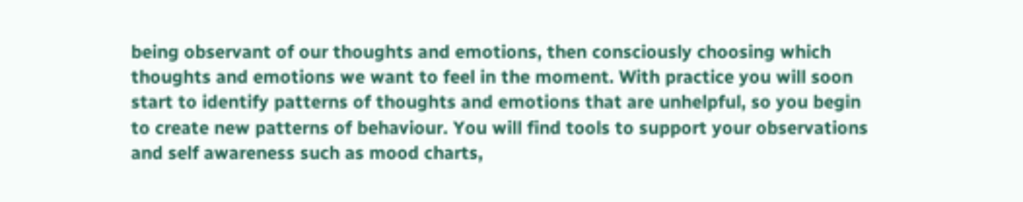being observant of our thoughts and emotions, then consciously choosing which thoughts and emotions we want to feel in the moment. With practice you will soon start to identify patterns of thoughts and emotions that are unhelpful, so you begin to create new patterns of behaviour. You will find tools to support your observations and self awareness such as mood charts,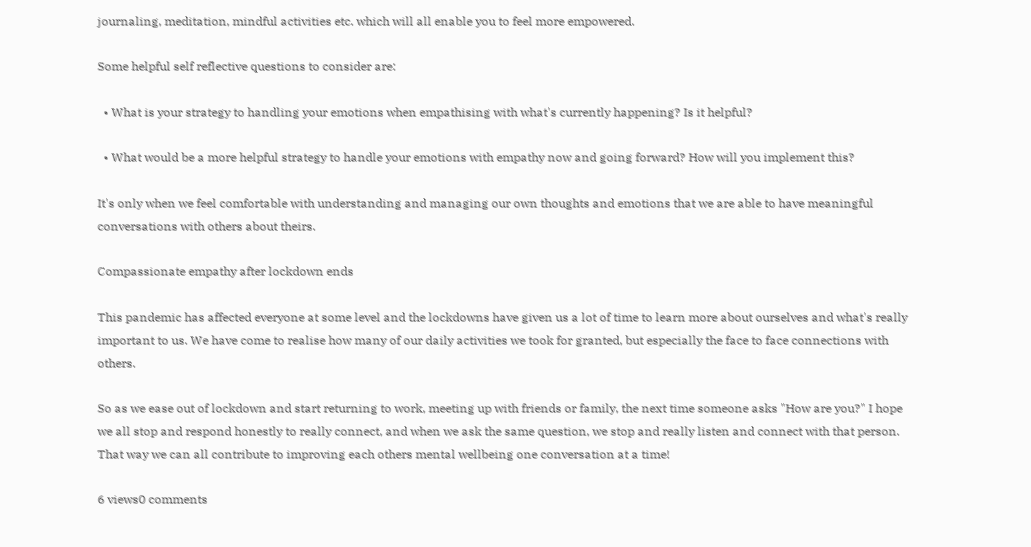journaling, meditation, mindful activities etc. which will all enable you to feel more empowered.

Some helpful self reflective questions to consider are:

  • What is your strategy to handling your emotions when empathising with what's currently happening? Is it helpful?

  • What would be a more helpful strategy to handle your emotions with empathy now and going forward? How will you implement this?

It's only when we feel comfortable with understanding and managing our own thoughts and emotions that we are able to have meaningful conversations with others about theirs.

Compassionate empathy after lockdown ends

This pandemic has affected everyone at some level and the lockdowns have given us a lot of time to learn more about ourselves and what's really important to us. We have come to realise how many of our daily activities we took for granted, but especially the face to face connections with others.

So as we ease out of lockdown and start returning to work, meeting up with friends or family, the next time someone asks "How are you?" I hope we all stop and respond honestly to really connect, and when we ask the same question, we stop and really listen and connect with that person. That way we can all contribute to improving each others mental wellbeing one conversation at a time!

6 views0 comments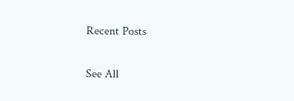Recent Posts

See All